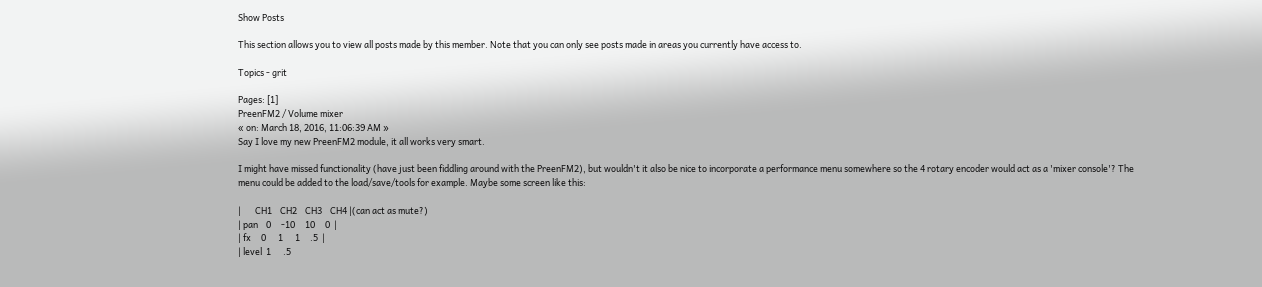Show Posts

This section allows you to view all posts made by this member. Note that you can only see posts made in areas you currently have access to.

Topics - grit

Pages: [1]
PreenFM2 / Volume mixer
« on: March 18, 2016, 11:06:39 AM »
Say I love my new PreenFM2 module, it all works very smart.

I might have missed functionality (have just been fiddling around with the PreenFM2), but wouldn't it also be nice to incorporate a performance menu somewhere so the 4 rotary encoder would act as a 'mixer console'? The menu could be added to the load/save/tools for example. Maybe some screen like this:

|       CH1    CH2    CH3    CH4 |(can act as mute?)
| pan    0     -10     10     0  |
| fx     0      1      1     .5  |
| level  1      .5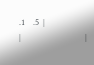.1    .5  |
|                                |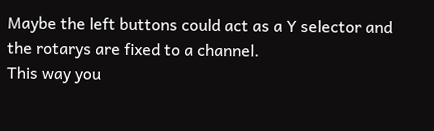Maybe the left buttons could act as a Y selector and the rotarys are fixed to a channel.
This way you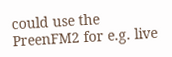could use the PreenFM2 for e.g. live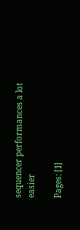sequencer performances a lot easier

Pages: [1]